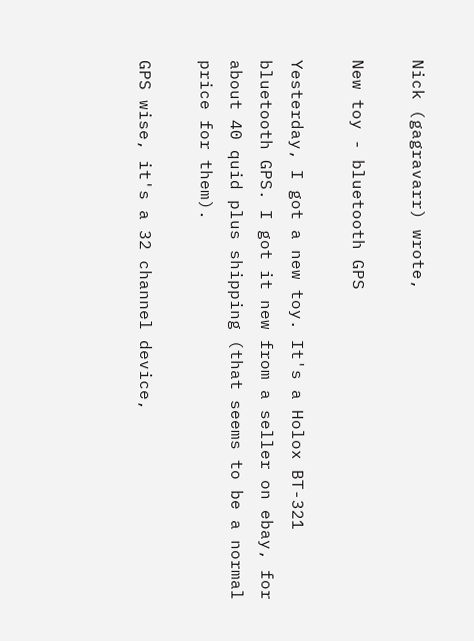Nick (gagravarr) wrote,

New toy - bluetooth GPS

Yesterday, I got a new toy. It's a Holox BT-321 bluetooth GPS. I got it new from a seller on ebay, for about 40 quid plus shipping (that seems to be a normal price for them).

GPS wise, it's a 32 channel device,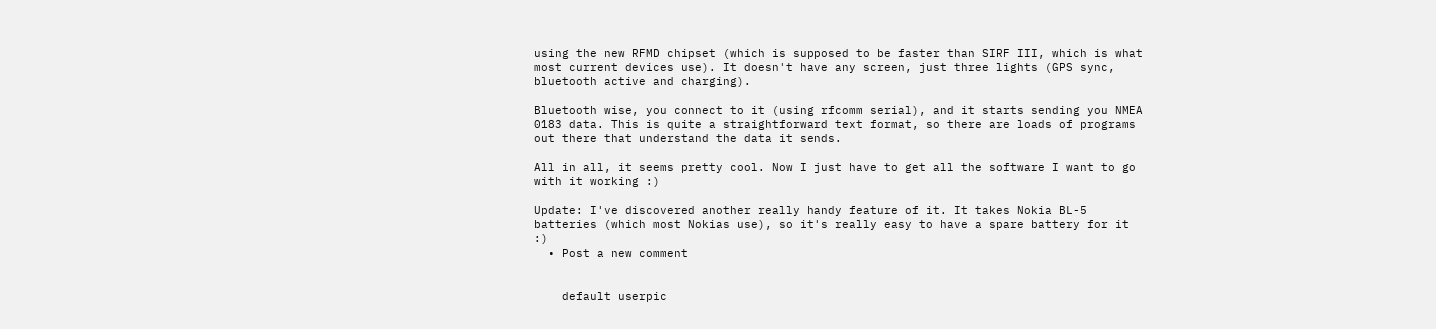using the new RFMD chipset (which is supposed to be faster than SIRF III, which is what most current devices use). It doesn't have any screen, just three lights (GPS sync, bluetooth active and charging).

Bluetooth wise, you connect to it (using rfcomm serial), and it starts sending you NMEA 0183 data. This is quite a straightforward text format, so there are loads of programs out there that understand the data it sends.

All in all, it seems pretty cool. Now I just have to get all the software I want to go with it working :)

Update: I've discovered another really handy feature of it. It takes Nokia BL-5 batteries (which most Nokias use), so it's really easy to have a spare battery for it :)
  • Post a new comment


    default userpic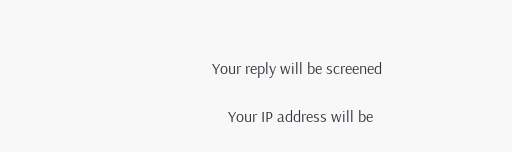Your reply will be screened

    Your IP address will be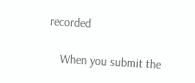recorded

    When you submit the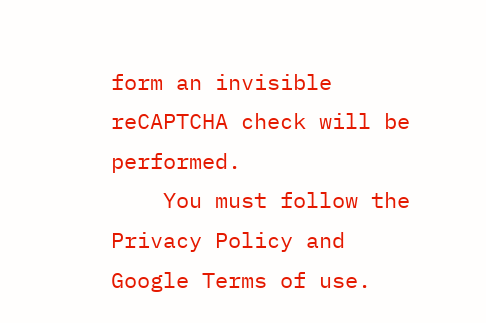form an invisible reCAPTCHA check will be performed.
    You must follow the Privacy Policy and Google Terms of use.